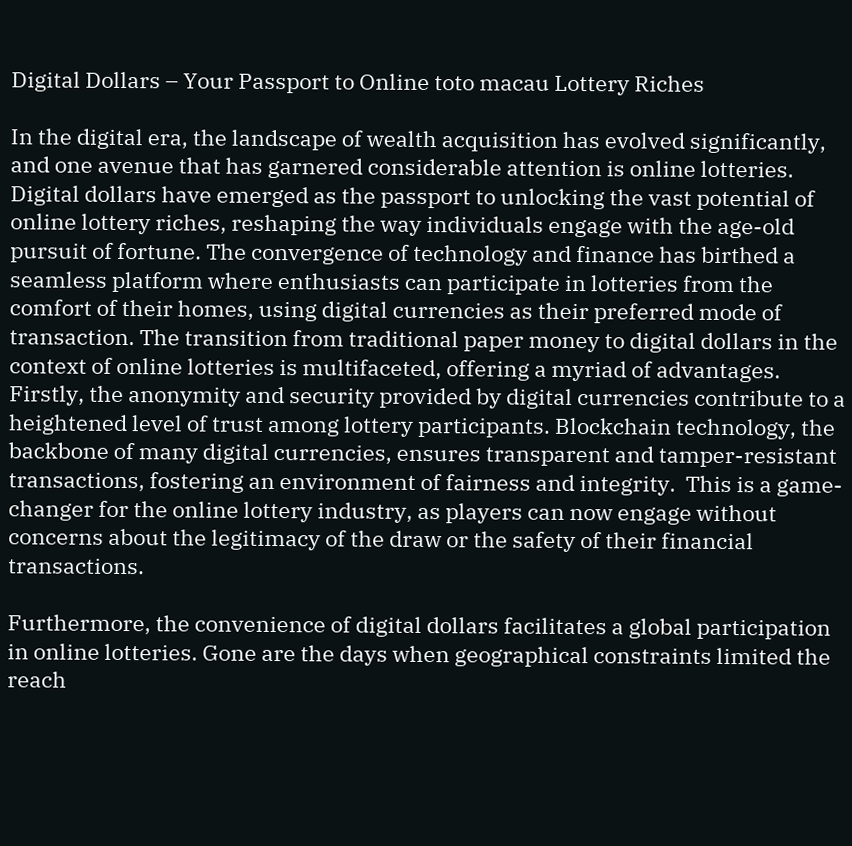Digital Dollars – Your Passport to Online toto macau Lottery Riches

In the digital era, the landscape of wealth acquisition has evolved significantly, and one avenue that has garnered considerable attention is online lotteries. Digital dollars have emerged as the passport to unlocking the vast potential of online lottery riches, reshaping the way individuals engage with the age-old pursuit of fortune. The convergence of technology and finance has birthed a seamless platform where enthusiasts can participate in lotteries from the comfort of their homes, using digital currencies as their preferred mode of transaction. The transition from traditional paper money to digital dollars in the context of online lotteries is multifaceted, offering a myriad of advantages. Firstly, the anonymity and security provided by digital currencies contribute to a heightened level of trust among lottery participants. Blockchain technology, the backbone of many digital currencies, ensures transparent and tamper-resistant transactions, fostering an environment of fairness and integrity.  This is a game-changer for the online lottery industry, as players can now engage without concerns about the legitimacy of the draw or the safety of their financial transactions.

Furthermore, the convenience of digital dollars facilitates a global participation in online lotteries. Gone are the days when geographical constraints limited the reach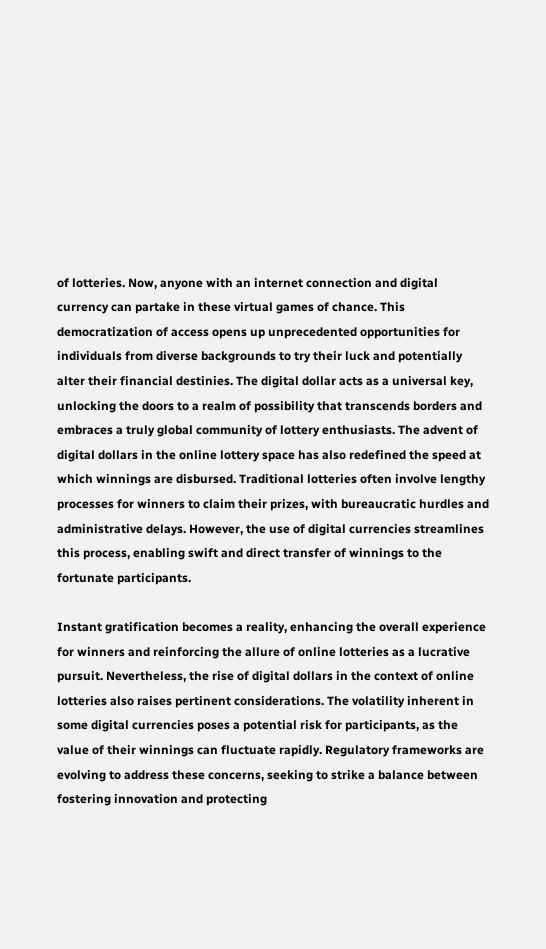of lotteries. Now, anyone with an internet connection and digital currency can partake in these virtual games of chance. This democratization of access opens up unprecedented opportunities for individuals from diverse backgrounds to try their luck and potentially alter their financial destinies. The digital dollar acts as a universal key, unlocking the doors to a realm of possibility that transcends borders and embraces a truly global community of lottery enthusiasts. The advent of digital dollars in the online lottery space has also redefined the speed at which winnings are disbursed. Traditional lotteries often involve lengthy processes for winners to claim their prizes, with bureaucratic hurdles and administrative delays. However, the use of digital currencies streamlines this process, enabling swift and direct transfer of winnings to the fortunate participants.

Instant gratification becomes a reality, enhancing the overall experience for winners and reinforcing the allure of online lotteries as a lucrative pursuit. Nevertheless, the rise of digital dollars in the context of online lotteries also raises pertinent considerations. The volatility inherent in some digital currencies poses a potential risk for participants, as the value of their winnings can fluctuate rapidly. Regulatory frameworks are evolving to address these concerns, seeking to strike a balance between fostering innovation and protecting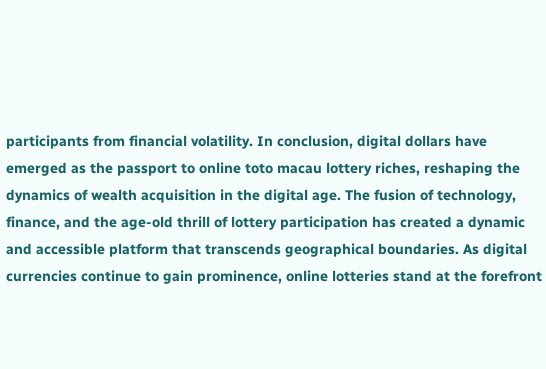participants from financial volatility. In conclusion, digital dollars have emerged as the passport to online toto macau lottery riches, reshaping the dynamics of wealth acquisition in the digital age. The fusion of technology, finance, and the age-old thrill of lottery participation has created a dynamic and accessible platform that transcends geographical boundaries. As digital currencies continue to gain prominence, online lotteries stand at the forefront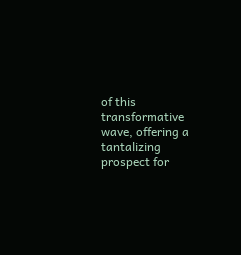of this transformative wave, offering a tantalizing prospect for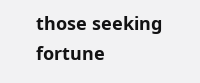those seeking fortune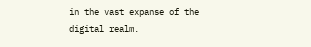in the vast expanse of the digital realm.